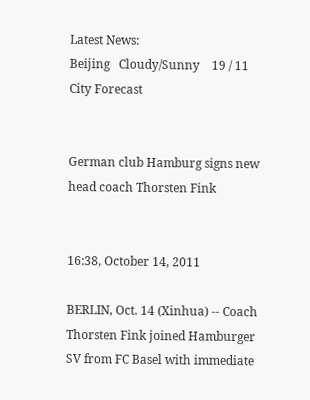Latest News:
Beijing   Cloudy/Sunny    19 / 11   City Forecast


German club Hamburg signs new head coach Thorsten Fink


16:38, October 14, 2011

BERLIN, Oct. 14 (Xinhua) -- Coach Thorsten Fink joined Hamburger SV from FC Basel with immediate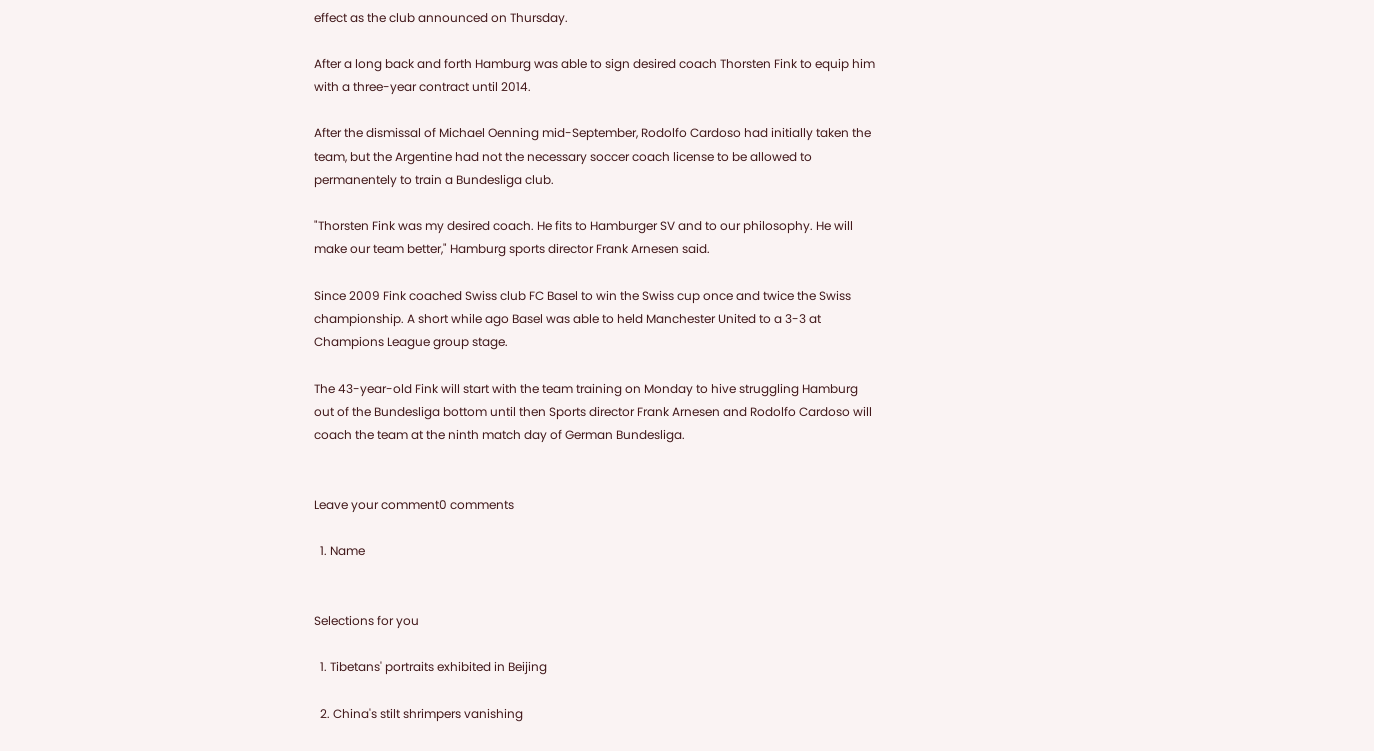effect as the club announced on Thursday.

After a long back and forth Hamburg was able to sign desired coach Thorsten Fink to equip him with a three-year contract until 2014.

After the dismissal of Michael Oenning mid-September, Rodolfo Cardoso had initially taken the team, but the Argentine had not the necessary soccer coach license to be allowed to permanentely to train a Bundesliga club.

"Thorsten Fink was my desired coach. He fits to Hamburger SV and to our philosophy. He will make our team better," Hamburg sports director Frank Arnesen said.

Since 2009 Fink coached Swiss club FC Basel to win the Swiss cup once and twice the Swiss championship. A short while ago Basel was able to held Manchester United to a 3-3 at Champions League group stage.

The 43-year-old Fink will start with the team training on Monday to hive struggling Hamburg out of the Bundesliga bottom until then Sports director Frank Arnesen and Rodolfo Cardoso will coach the team at the ninth match day of German Bundesliga.


Leave your comment0 comments

  1. Name


Selections for you

  1. Tibetans' portraits exhibited in Beijing

  2. China's stilt shrimpers vanishing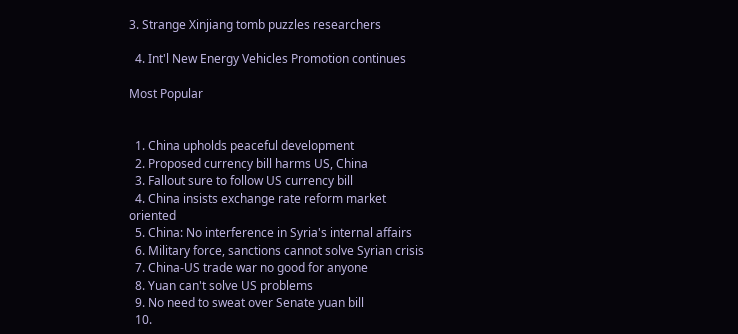3. Strange Xinjiang tomb puzzles researchers

  4. Int'l New Energy Vehicles Promotion continues

Most Popular


  1. China upholds peaceful development
  2. Proposed currency bill harms US, China
  3. Fallout sure to follow US currency bill
  4. China insists exchange rate reform market oriented
  5. China: No interference in Syria's internal affairs
  6. Military force, sanctions cannot solve Syrian crisis
  7. China-US trade war no good for anyone
  8. Yuan can't solve US problems
  9. No need to sweat over Senate yuan bill
  10.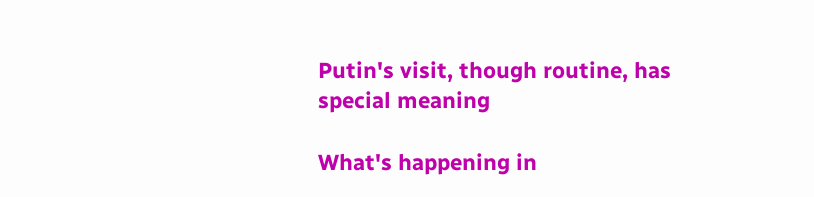Putin's visit, though routine, has special meaning

What's happening in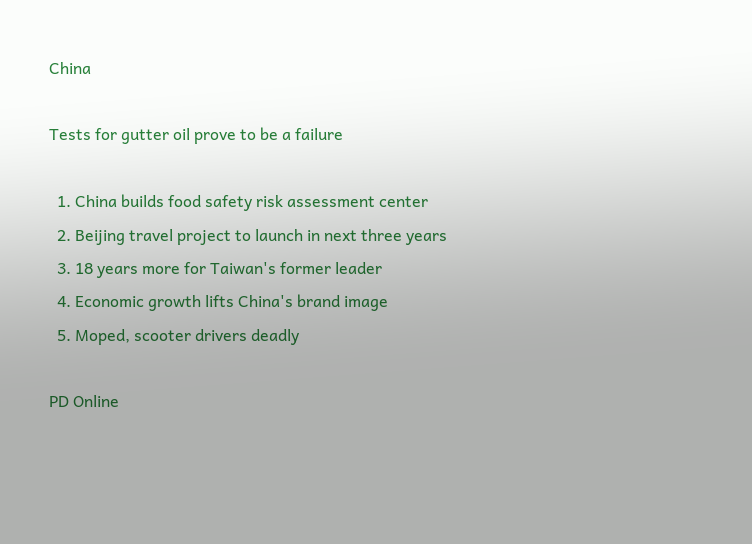China

Tests for gutter oil prove to be a failure

  1. China builds food safety risk assessment center
  2. Beijing travel project to launch in next three years
  3. 18 years more for Taiwan's former leader
  4. Economic growth lifts China's brand image
  5. Moped, scooter drivers deadly

PD Online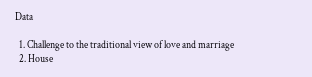Data

  1. Challenge to the traditional view of love and marriage
  2. House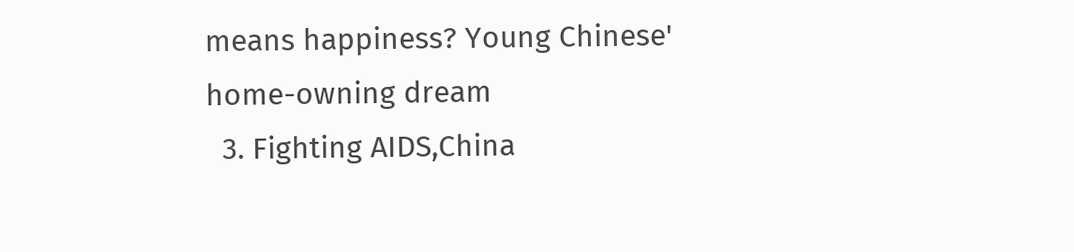means happiness? Young Chinese' home-owning dream
  3. Fighting AIDS,China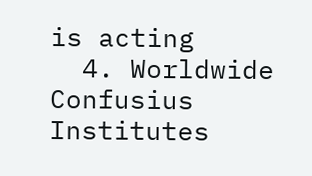is acting
  4. Worldwide Confusius Institutes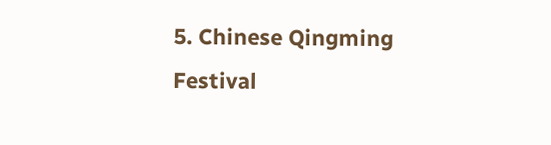5. Chinese Qingming Festival